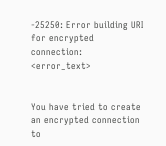-25250: Error building URI for encrypted connection: <error_text>


You have tried to create an encrypted connection to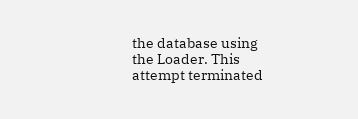the database using the Loader. This attempt terminated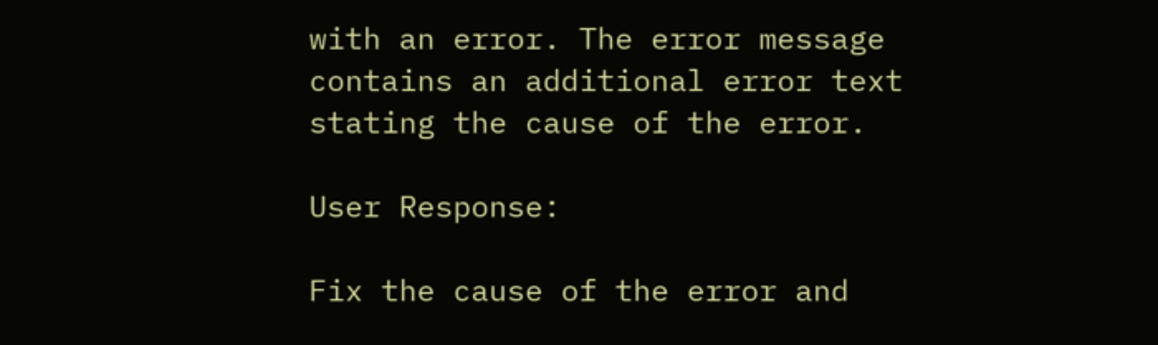with an error. The error message contains an additional error text stating the cause of the error.

User Response:

Fix the cause of the error and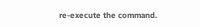re-execute the command.